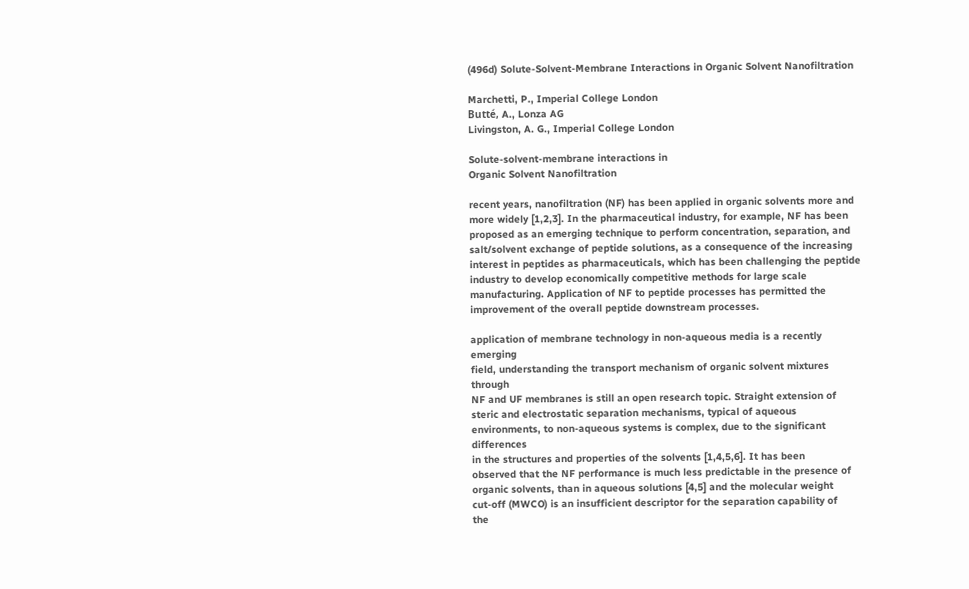(496d) Solute-Solvent-Membrane Interactions in Organic Solvent Nanofiltration

Marchetti, P., Imperial College London
Butté, A., Lonza AG
Livingston, A. G., Imperial College London

Solute-solvent-membrane interactions in
Organic Solvent Nanofiltration

recent years, nanofiltration (NF) has been applied in organic solvents more and
more widely [1,2,3]. In the pharmaceutical industry, for example, NF has been
proposed as an emerging technique to perform concentration, separation, and
salt/solvent exchange of peptide solutions, as a consequence of the increasing
interest in peptides as pharmaceuticals, which has been challenging the peptide
industry to develop economically competitive methods for large scale
manufacturing. Application of NF to peptide processes has permitted the
improvement of the overall peptide downstream processes.

application of membrane technology in non-aqueous media is a recently emerging
field, understanding the transport mechanism of organic solvent mixtures through
NF and UF membranes is still an open research topic. Straight extension of
steric and electrostatic separation mechanisms, typical of aqueous
environments, to non-aqueous systems is complex, due to the significant differences
in the structures and properties of the solvents [1,4,5,6]. It has been
observed that the NF performance is much less predictable in the presence of
organic solvents, than in aqueous solutions [4,5] and the molecular weight
cut-off (MWCO) is an insufficient descriptor for the separation capability of
the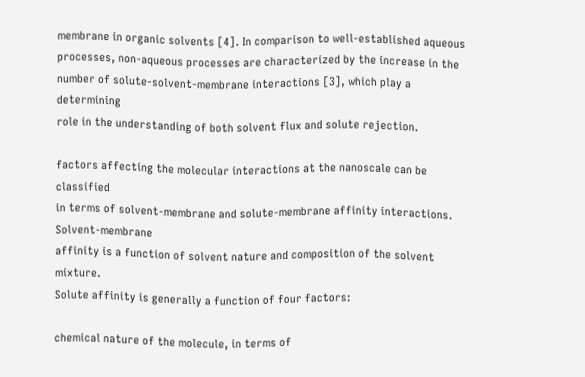membrane in organic solvents [4]. In comparison to well-established aqueous
processes, non-aqueous processes are characterized by the increase in the
number of solute-solvent-membrane interactions [3], which play a determining
role in the understanding of both solvent flux and solute rejection.

factors affecting the molecular interactions at the nanoscale can be classified
in terms of solvent-membrane and solute-membrane affinity interactions. Solvent-membrane
affinity is a function of solvent nature and composition of the solvent mixture.
Solute affinity is generally a function of four factors:

chemical nature of the molecule, in terms of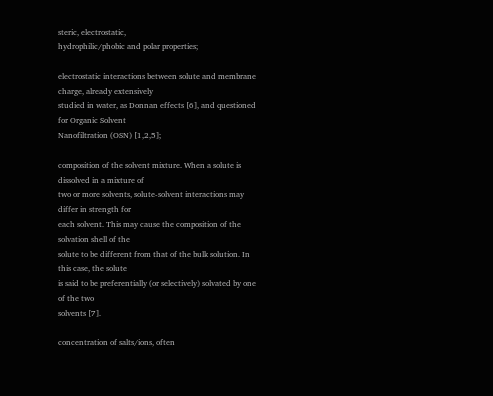steric, electrostatic,
hydrophilic/phobic and polar properties;

electrostatic interactions between solute and membrane charge, already extensively
studied in water, as Donnan effects [6], and questioned for Organic Solvent
Nanofiltration (OSN) [1,2,5];

composition of the solvent mixture. When a solute is dissolved in a mixture of
two or more solvents, solute-solvent interactions may differ in strength for
each solvent. This may cause the composition of the solvation shell of the
solute to be different from that of the bulk solution. In this case, the solute
is said to be preferentially (or selectively) solvated by one of the two
solvents [7].

concentration of salts/ions, often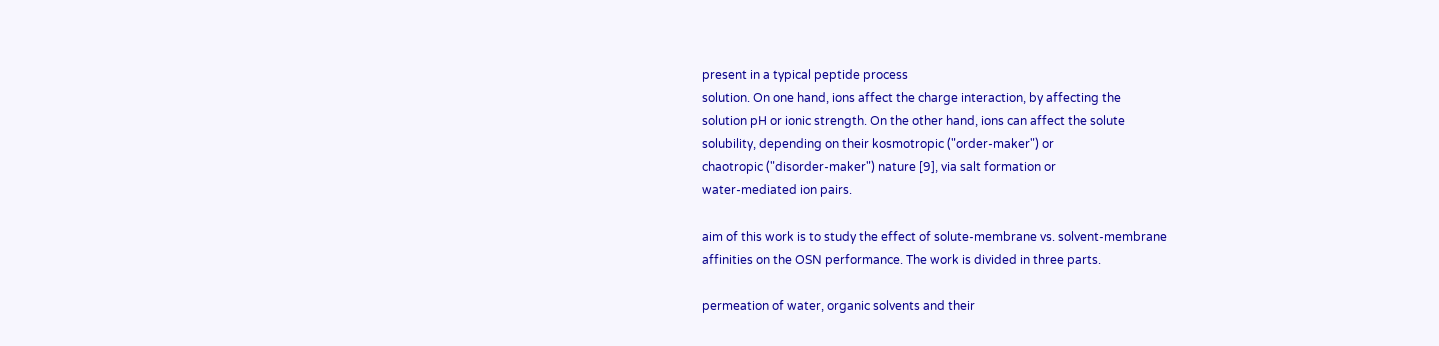present in a typical peptide process
solution. On one hand, ions affect the charge interaction, by affecting the
solution pH or ionic strength. On the other hand, ions can affect the solute
solubility, depending on their kosmotropic ("order-maker") or
chaotropic ("disorder-maker") nature [9], via salt formation or
water-mediated ion pairs.

aim of this work is to study the effect of solute-membrane vs. solvent-membrane
affinities on the OSN performance. The work is divided in three parts.

permeation of water, organic solvents and their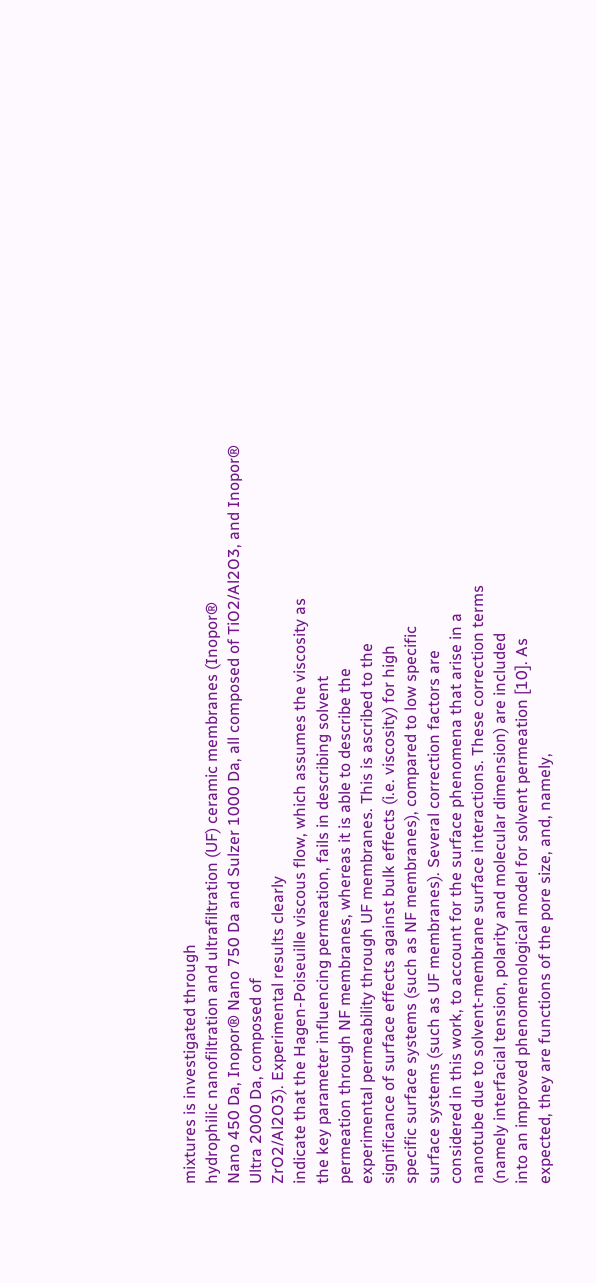mixtures is investigated through
hydrophilic nanofiltration and ultrafiltration (UF) ceramic membranes (Inopor®
Nano 450 Da, Inopor® Nano 750 Da and Sulzer 1000 Da, all composed of TiO2/Al2O3, and Inopor® Ultra 2000 Da, composed of
ZrO2/Al2O3). Experimental results clearly
indicate that the Hagen-Poiseuille viscous flow, which assumes the viscosity as
the key parameter influencing permeation, fails in describing solvent
permeation through NF membranes, whereas it is able to describe the
experimental permeability through UF membranes. This is ascribed to the
significance of surface effects against bulk effects (i.e. viscosity) for high
specific surface systems (such as NF membranes), compared to low specific
surface systems (such as UF membranes). Several correction factors are
considered in this work, to account for the surface phenomena that arise in a
nanotube due to solvent-membrane surface interactions. These correction terms
(namely interfacial tension, polarity and molecular dimension) are included
into an improved phenomenological model for solvent permeation [10]. As
expected, they are functions of the pore size, and, namely,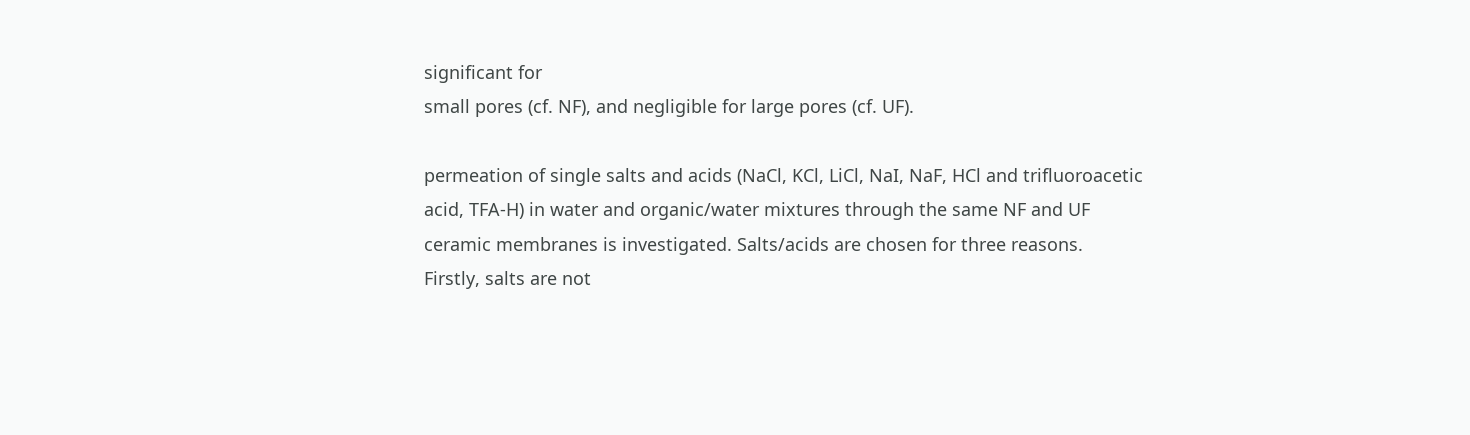significant for
small pores (cf. NF), and negligible for large pores (cf. UF).

permeation of single salts and acids (NaCl, KCl, LiCl, NaI, NaF, HCl and trifluoroacetic
acid, TFA-H) in water and organic/water mixtures through the same NF and UF
ceramic membranes is investigated. Salts/acids are chosen for three reasons.
Firstly, salts are not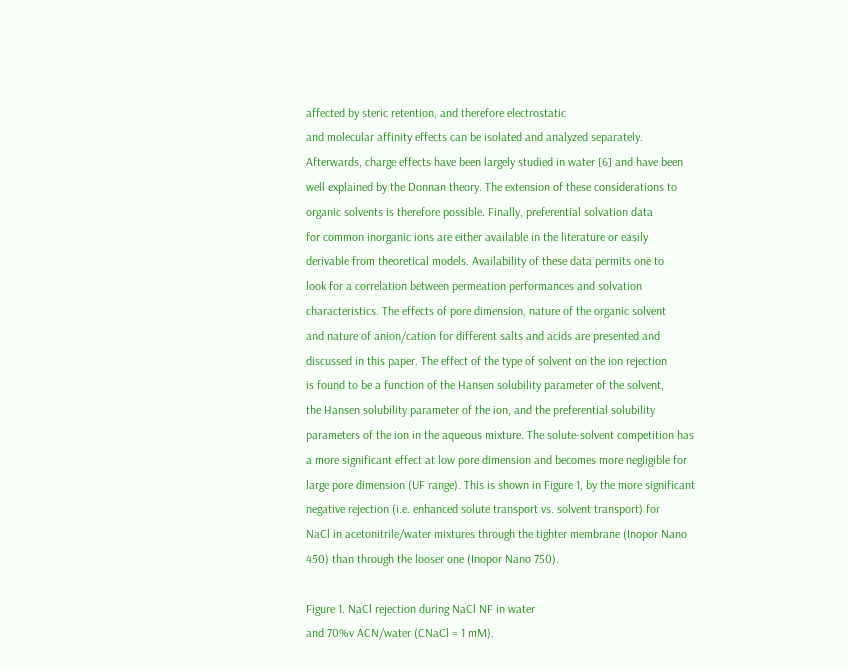affected by steric retention, and therefore electrostatic
and molecular affinity effects can be isolated and analyzed separately.
Afterwards, charge effects have been largely studied in water [6] and have been
well explained by the Donnan theory. The extension of these considerations to
organic solvents is therefore possible. Finally, preferential solvation data
for common inorganic ions are either available in the literature or easily
derivable from theoretical models. Availability of these data permits one to
look for a correlation between permeation performances and solvation
characteristics. The effects of pore dimension, nature of the organic solvent
and nature of anion/cation for different salts and acids are presented and
discussed in this paper. The effect of the type of solvent on the ion rejection
is found to be a function of the Hansen solubility parameter of the solvent,
the Hansen solubility parameter of the ion, and the preferential solubility
parameters of the ion in the aqueous mixture. The solute-solvent competition has
a more significant effect at low pore dimension and becomes more negligible for
large pore dimension (UF range). This is shown in Figure 1, by the more significant
negative rejection (i.e. enhanced solute transport vs. solvent transport) for
NaCl in acetonitrile/water mixtures through the tighter membrane (Inopor Nano
450) than through the looser one (Inopor Nano 750).

Figure 1. NaCl rejection during NaCl NF in water
and 70%v ACN/water (CNaCl = 1 mM).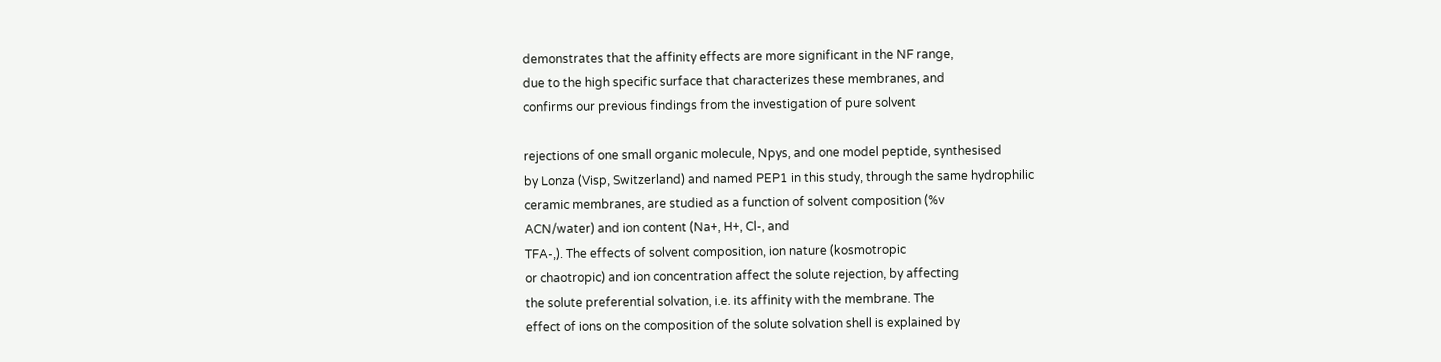demonstrates that the affinity effects are more significant in the NF range,
due to the high specific surface that characterizes these membranes, and
confirms our previous findings from the investigation of pure solvent

rejections of one small organic molecule, Npys, and one model peptide, synthesised
by Lonza (Visp, Switzerland) and named PEP1 in this study, through the same hydrophilic
ceramic membranes, are studied as a function of solvent composition (%v
ACN/water) and ion content (Na+, H+, Cl-, and
TFA-,). The effects of solvent composition, ion nature (kosmotropic
or chaotropic) and ion concentration affect the solute rejection, by affecting
the solute preferential solvation, i.e. its affinity with the membrane. The
effect of ions on the composition of the solute solvation shell is explained by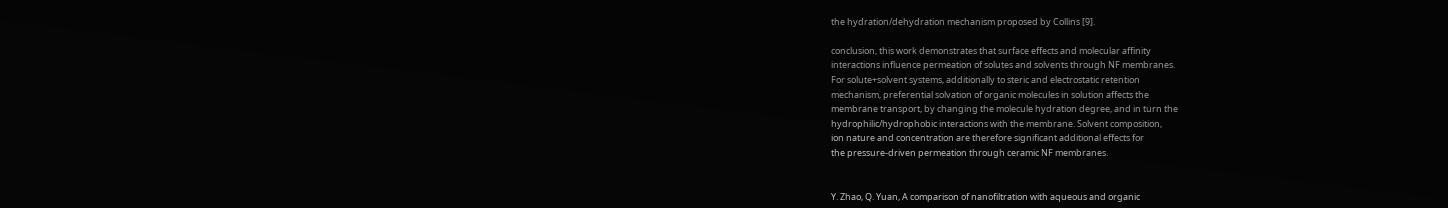the hydration/dehydration mechanism proposed by Collins [9].

conclusion, this work demonstrates that surface effects and molecular affinity
interactions influence permeation of solutes and solvents through NF membranes.
For solute+solvent systems, additionally to steric and electrostatic retention
mechanism, preferential solvation of organic molecules in solution affects the
membrane transport, by changing the molecule hydration degree, and in turn the
hydrophilic/hydrophobic interactions with the membrane. Solvent composition,
ion nature and concentration are therefore significant additional effects for
the pressure-driven permeation through ceramic NF membranes.


Y. Zhao, Q. Yuan, A comparison of nanofiltration with aqueous and organic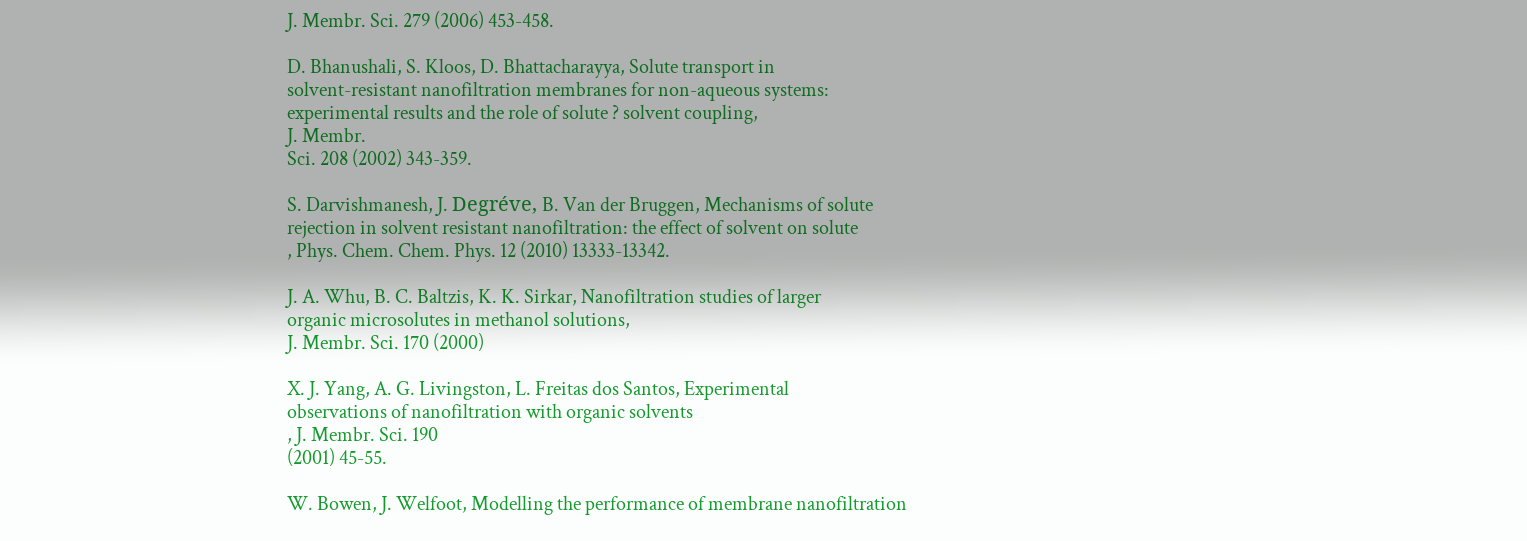J. Membr. Sci. 279 (2006) 453-458.

D. Bhanushali, S. Kloos, D. Bhattacharayya, Solute transport in
solvent-resistant nanofiltration membranes for non-aqueous systems:
experimental results and the role of solute ? solvent coupling,
J. Membr.
Sci. 208 (2002) 343-359.

S. Darvishmanesh, J. Degréve, B. Van der Bruggen, Mechanisms of solute
rejection in solvent resistant nanofiltration: the effect of solvent on solute
, Phys. Chem. Chem. Phys. 12 (2010) 13333-13342.

J. A. Whu, B. C. Baltzis, K. K. Sirkar, Nanofiltration studies of larger
organic microsolutes in methanol solutions,
J. Membr. Sci. 170 (2000)

X. J. Yang, A. G. Livingston, L. Freitas dos Santos, Experimental
observations of nanofiltration with organic solvents
, J. Membr. Sci. 190
(2001) 45-55.

W. Bowen, J. Welfoot, Modelling the performance of membrane nanofiltration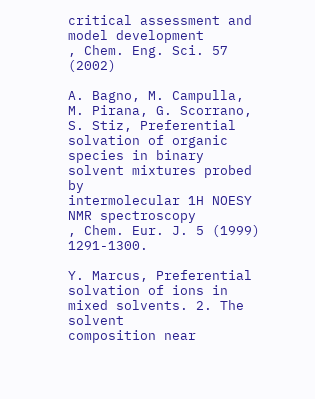critical assessment and model development
, Chem. Eng. Sci. 57 (2002)

A. Bagno, M. Campulla, M. Pirana, G. Scorrano, S. Stiz, Preferential
solvation of organic species in binary solvent mixtures probed by
intermolecular 1H NOESY NMR spectroscopy
, Chem. Eur. J. 5 (1999) 1291-1300.

Y. Marcus, Preferential solvation of ions in mixed solvents. 2. The solvent
composition near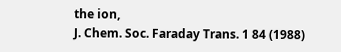the ion,
J. Chem. Soc. Faraday Trans. 1 84 (1988)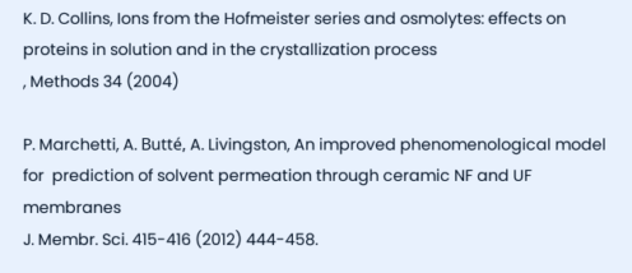K. D. Collins, Ions from the Hofmeister series and osmolytes: effects on
proteins in solution and in the crystallization process
, Methods 34 (2004)

P. Marchetti, A. Butté, A. Livingston, An improved phenomenological model
for  prediction of solvent permeation through ceramic NF and UF membranes
J. Membr. Sci. 415-416 (2012) 444-458.